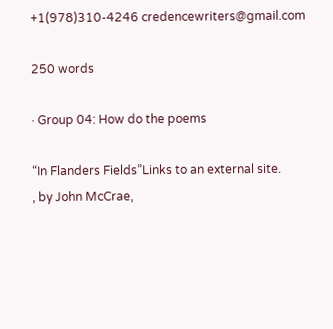+1(978)310-4246 credencewriters@gmail.com

250 words

· Group 04: How do the poems

“In Flanders Fields”Links to an external site.
, by John McCrae,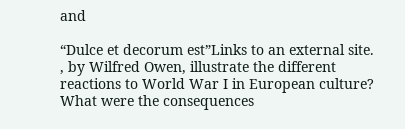and

“Dulce et decorum est”Links to an external site.
, by Wilfred Owen, illustrate the different reactions to World War I in European culture? What were the consequences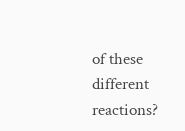of these different reactions?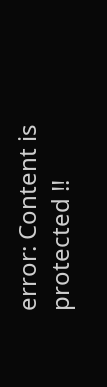error: Content is protected !!